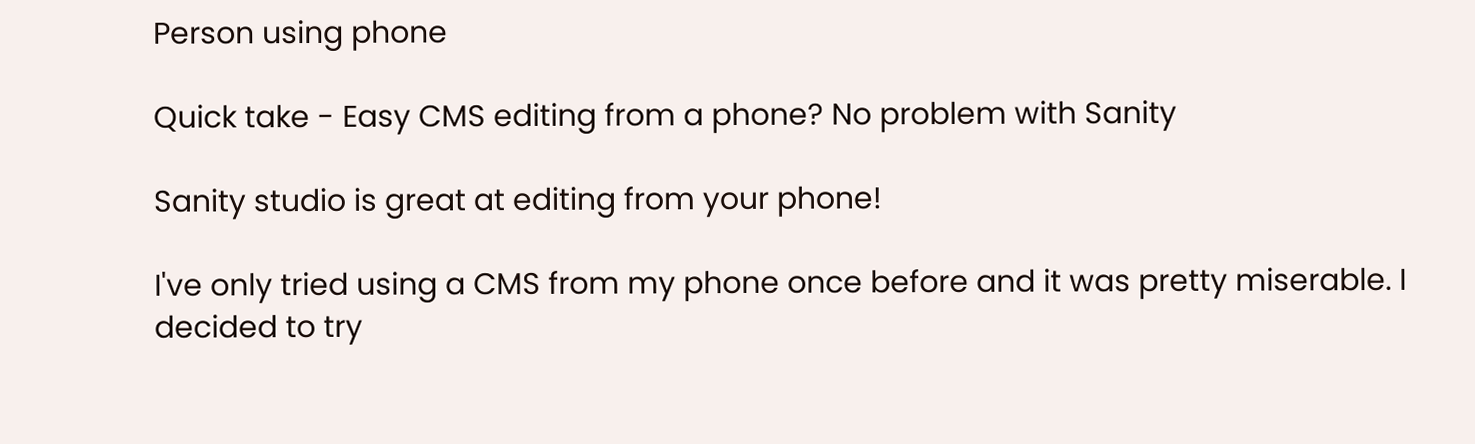Person using phone

Quick take - Easy CMS editing from a phone? No problem with Sanity

Sanity studio is great at editing from your phone!

I've only tried using a CMS from my phone once before and it was pretty miserable. I decided to try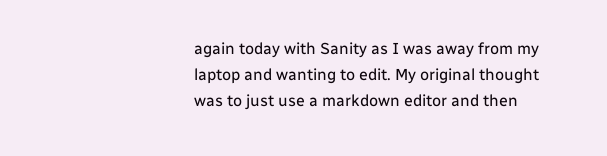again today with Sanity as I was away from my laptop and wanting to edit. My original thought was to just use a markdown editor and then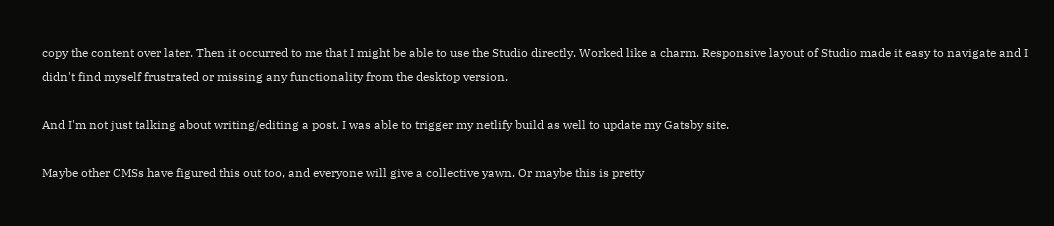copy the content over later. Then it occurred to me that I might be able to use the Studio directly. Worked like a charm. Responsive layout of Studio made it easy to navigate and I didn't find myself frustrated or missing any functionality from the desktop version.

And I'm not just talking about writing/editing a post. I was able to trigger my netlify build as well to update my Gatsby site.

Maybe other CMSs have figured this out too, and everyone will give a collective yawn. Or maybe this is pretty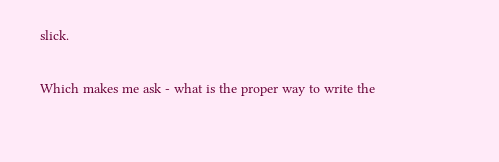slick.

Which makes me ask - what is the proper way to write the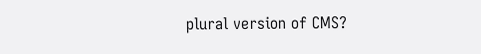plural version of CMS?